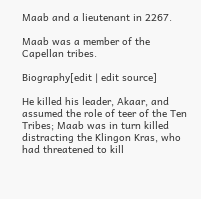Maab and a lieutenant in 2267.

Maab was a member of the Capellan tribes.

Biography[edit | edit source]

He killed his leader, Akaar, and assumed the role of teer of the Ten Tribes; Maab was in turn killed distracting the Klingon Kras, who had threatened to kill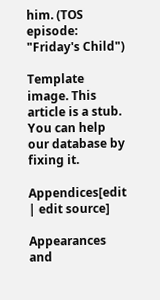him. (TOS episode: "Friday's Child")

Template image. This article is a stub. You can help our database by fixing it.

Appendices[edit | edit source]

Appearances and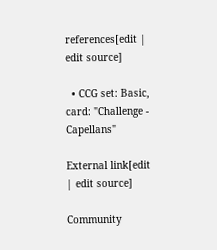references[edit | edit source]

  • CCG set: Basic, card: "Challenge - Capellans"

External link[edit | edit source]

Community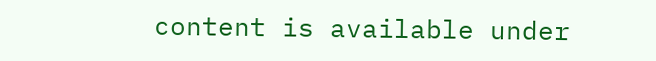content is available under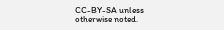CC-BY-SA unless otherwise noted.